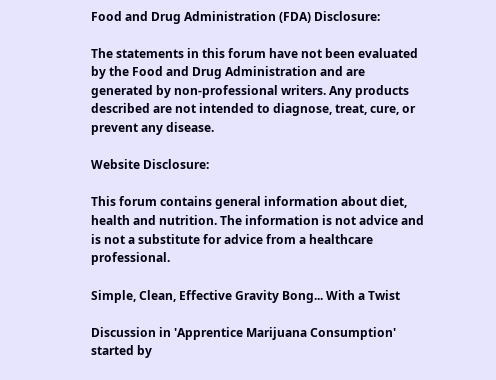Food and Drug Administration (FDA) Disclosure:

The statements in this forum have not been evaluated by the Food and Drug Administration and are generated by non-professional writers. Any products described are not intended to diagnose, treat, cure, or prevent any disease.

Website Disclosure:

This forum contains general information about diet, health and nutrition. The information is not advice and is not a substitute for advice from a healthcare professional.

Simple, Clean, Effective Gravity Bong... With a Twist

Discussion in 'Apprentice Marijuana Consumption' started by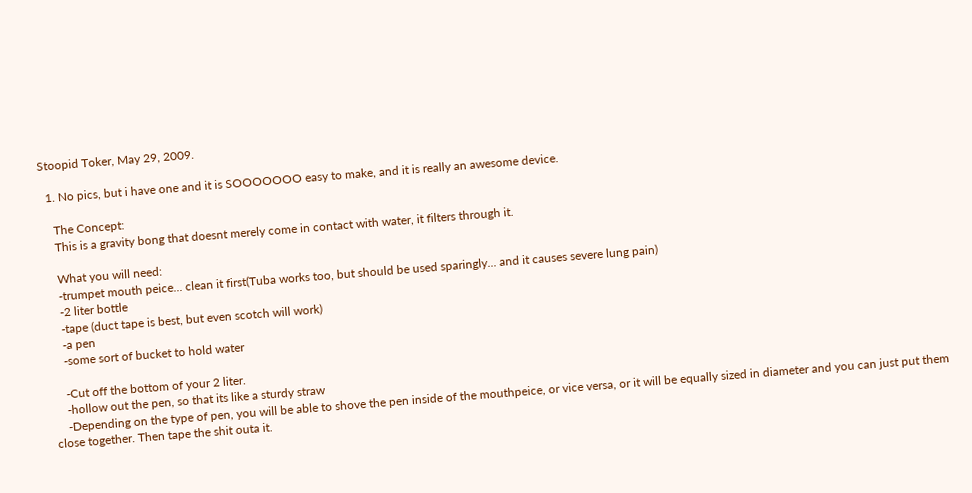Stoopid Toker, May 29, 2009.

  1. No pics, but i have one and it is SOOOOOOO easy to make, and it is really an awesome device.

    The Concept:
    This is a gravity bong that doesnt merely come in contact with water, it filters through it.

    What you will need:
    -trumpet mouth peice... clean it first(Tuba works too, but should be used sparingly... and it causes severe lung pain)
    -2 liter bottle
    -tape (duct tape is best, but even scotch will work)
    -a pen
    -some sort of bucket to hold water

    -Cut off the bottom of your 2 liter.
    -hollow out the pen, so that its like a sturdy straw
    -Depending on the type of pen, you will be able to shove the pen inside of the mouthpeice, or vice versa, or it will be equally sized in diameter and you can just put them close together. Then tape the shit outa it.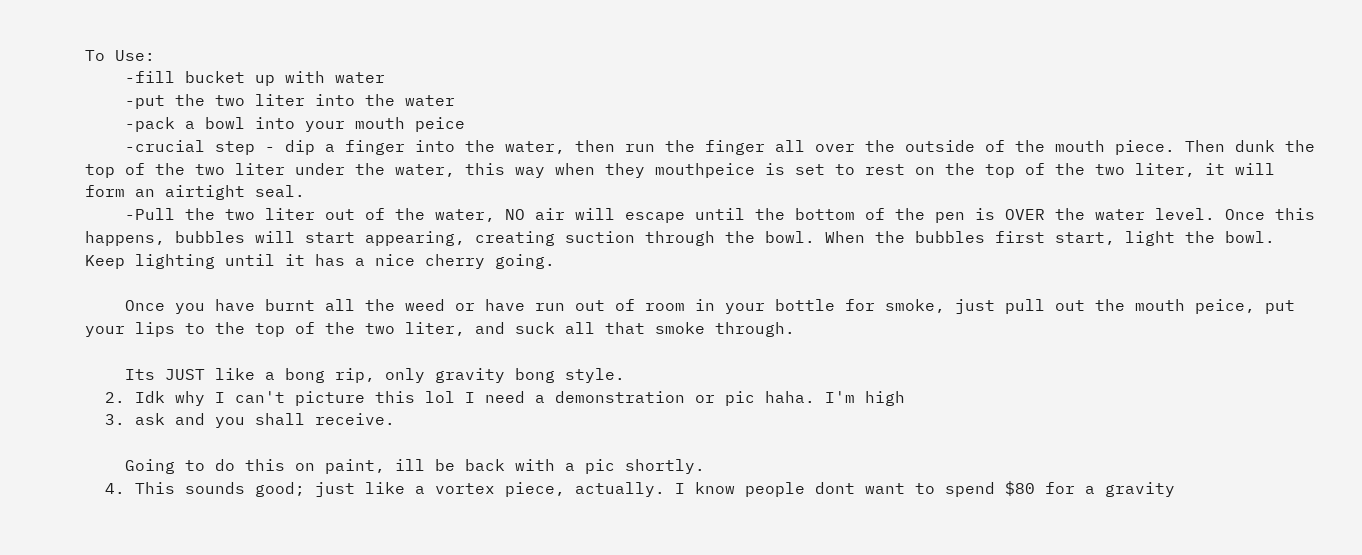To Use:
    -fill bucket up with water
    -put the two liter into the water
    -pack a bowl into your mouth peice
    -crucial step - dip a finger into the water, then run the finger all over the outside of the mouth piece. Then dunk the top of the two liter under the water, this way when they mouthpeice is set to rest on the top of the two liter, it will form an airtight seal.
    -Pull the two liter out of the water, NO air will escape until the bottom of the pen is OVER the water level. Once this happens, bubbles will start appearing, creating suction through the bowl. When the bubbles first start, light the bowl. Keep lighting until it has a nice cherry going.

    Once you have burnt all the weed or have run out of room in your bottle for smoke, just pull out the mouth peice, put your lips to the top of the two liter, and suck all that smoke through.

    Its JUST like a bong rip, only gravity bong style.
  2. Idk why I can't picture this lol I need a demonstration or pic haha. I'm high
  3. ask and you shall receive.

    Going to do this on paint, ill be back with a pic shortly.
  4. This sounds good; just like a vortex piece, actually. I know people dont want to spend $80 for a gravity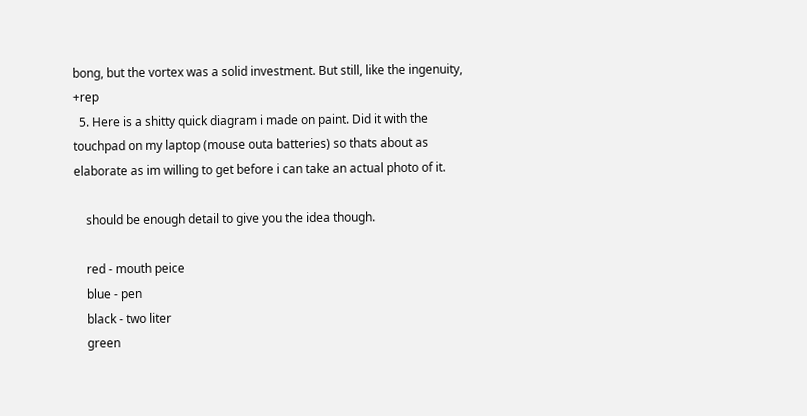bong, but the vortex was a solid investment. But still, like the ingenuity, +rep
  5. Here is a shitty quick diagram i made on paint. Did it with the touchpad on my laptop (mouse outa batteries) so thats about as elaborate as im willing to get before i can take an actual photo of it.

    should be enough detail to give you the idea though.

    red - mouth peice
    blue - pen
    black - two liter
    green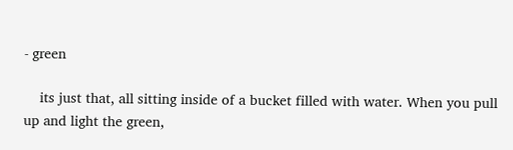- green

    its just that, all sitting inside of a bucket filled with water. When you pull up and light the green,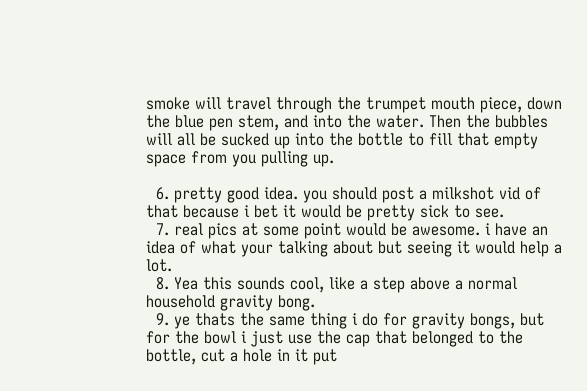smoke will travel through the trumpet mouth piece, down the blue pen stem, and into the water. Then the bubbles will all be sucked up into the bottle to fill that empty space from you pulling up.

  6. pretty good idea. you should post a milkshot vid of that because i bet it would be pretty sick to see.
  7. real pics at some point would be awesome. i have an idea of what your talking about but seeing it would help a lot.
  8. Yea this sounds cool, like a step above a normal household gravity bong.
  9. ye thats the same thing i do for gravity bongs, but for the bowl i just use the cap that belonged to the bottle, cut a hole in it put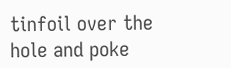tinfoil over the hole and poke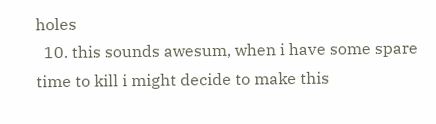holes
  10. this sounds awesum, when i have some spare time to kill i might decide to make this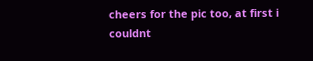cheers for the pic too, at first i couldnt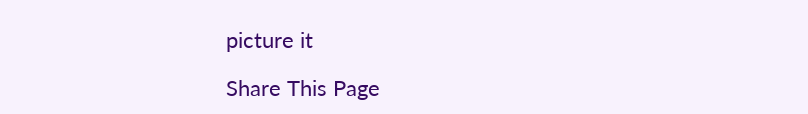picture it

Share This Page